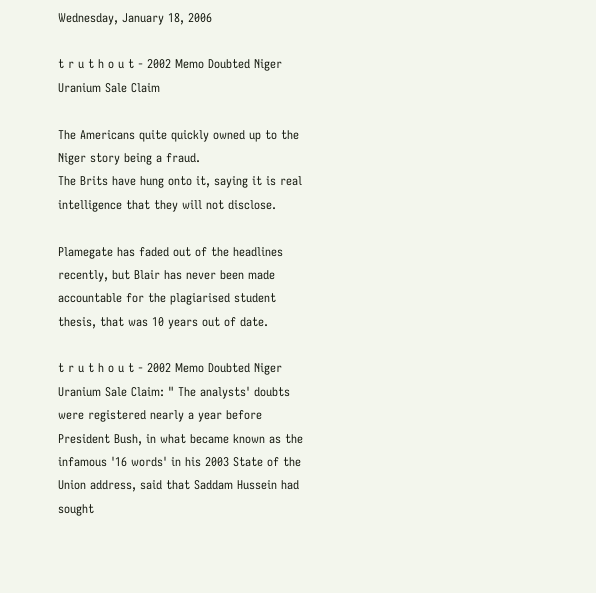Wednesday, January 18, 2006

t r u t h o u t - 2002 Memo Doubted Niger Uranium Sale Claim

The Americans quite quickly owned up to the Niger story being a fraud.
The Brits have hung onto it, saying it is real intelligence that they will not disclose.

Plamegate has faded out of the headlines recently, but Blair has never been made accountable for the plagiarised student thesis, that was 10 years out of date.

t r u t h o u t - 2002 Memo Doubted Niger Uranium Sale Claim: " The analysts' doubts were registered nearly a year before President Bush, in what became known as the infamous '16 words' in his 2003 State of the Union address, said that Saddam Hussein had sought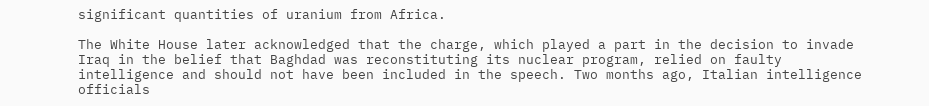significant quantities of uranium from Africa.

The White House later acknowledged that the charge, which played a part in the decision to invade Iraq in the belief that Baghdad was reconstituting its nuclear program, relied on faulty intelligence and should not have been included in the speech. Two months ago, Italian intelligence officials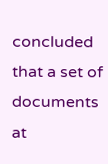concluded that a set of documents at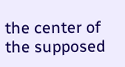the center of the supposed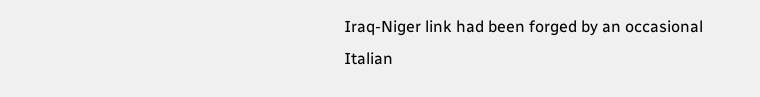Iraq-Niger link had been forged by an occasional Italian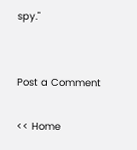spy."


Post a Comment

<< Home